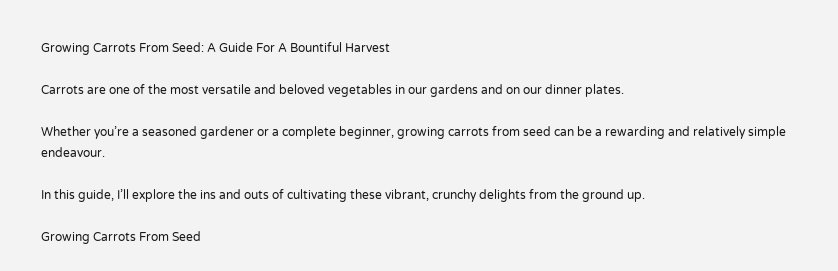Growing Carrots From Seed: A Guide For A Bountiful Harvest

Carrots are one of the most versatile and beloved vegetables in our gardens and on our dinner plates.

Whether you’re a seasoned gardener or a complete beginner, growing carrots from seed can be a rewarding and relatively simple endeavour.

In this guide, I’ll explore the ins and outs of cultivating these vibrant, crunchy delights from the ground up.

Growing Carrots From Seed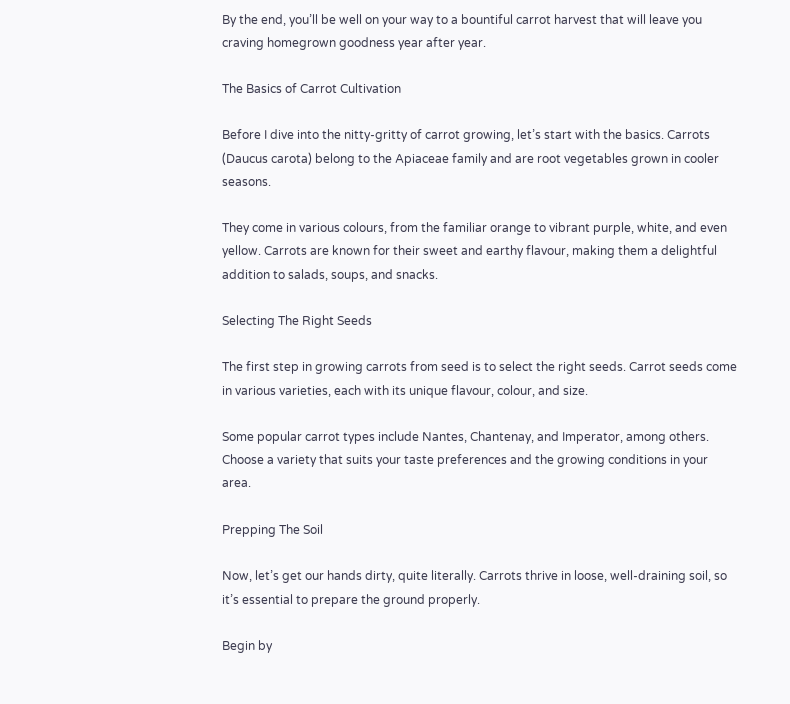By the end, you’ll be well on your way to a bountiful carrot harvest that will leave you craving homegrown goodness year after year.

The Basics of Carrot Cultivation

Before I dive into the nitty-gritty of carrot growing, let’s start with the basics. Carrots (Daucus carota) belong to the Apiaceae family and are root vegetables grown in cooler seasons.

They come in various colours, from the familiar orange to vibrant purple, white, and even yellow. Carrots are known for their sweet and earthy flavour, making them a delightful addition to salads, soups, and snacks.

Selecting The Right Seeds

The first step in growing carrots from seed is to select the right seeds. Carrot seeds come in various varieties, each with its unique flavour, colour, and size.

Some popular carrot types include Nantes, Chantenay, and Imperator, among others. Choose a variety that suits your taste preferences and the growing conditions in your area.

Prepping The Soil

Now, let’s get our hands dirty, quite literally. Carrots thrive in loose, well-draining soil, so it’s essential to prepare the ground properly.

Begin by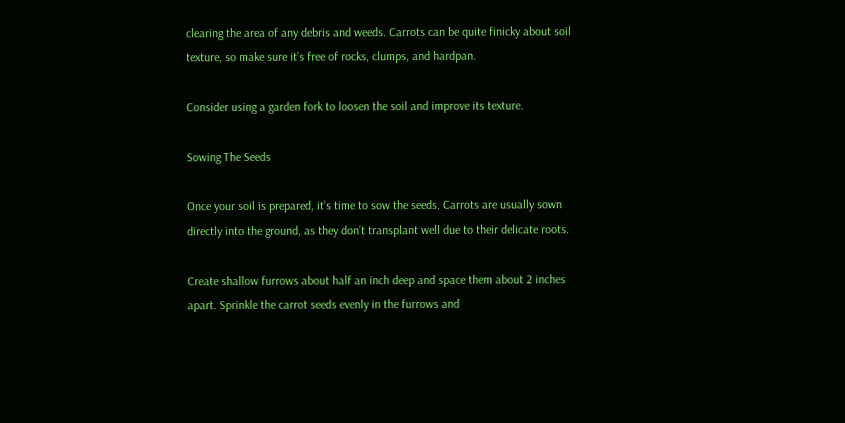clearing the area of any debris and weeds. Carrots can be quite finicky about soil texture, so make sure it’s free of rocks, clumps, and hardpan.

Consider using a garden fork to loosen the soil and improve its texture.

Sowing The Seeds

Once your soil is prepared, it’s time to sow the seeds. Carrots are usually sown directly into the ground, as they don’t transplant well due to their delicate roots.

Create shallow furrows about half an inch deep and space them about 2 inches apart. Sprinkle the carrot seeds evenly in the furrows and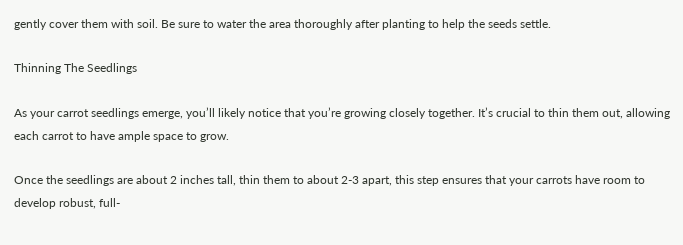gently cover them with soil. Be sure to water the area thoroughly after planting to help the seeds settle.

Thinning The Seedlings

As your carrot seedlings emerge, you’ll likely notice that you’re growing closely together. It’s crucial to thin them out, allowing each carrot to have ample space to grow.

Once the seedlings are about 2 inches tall, thin them to about 2-3 apart, this step ensures that your carrots have room to develop robust, full-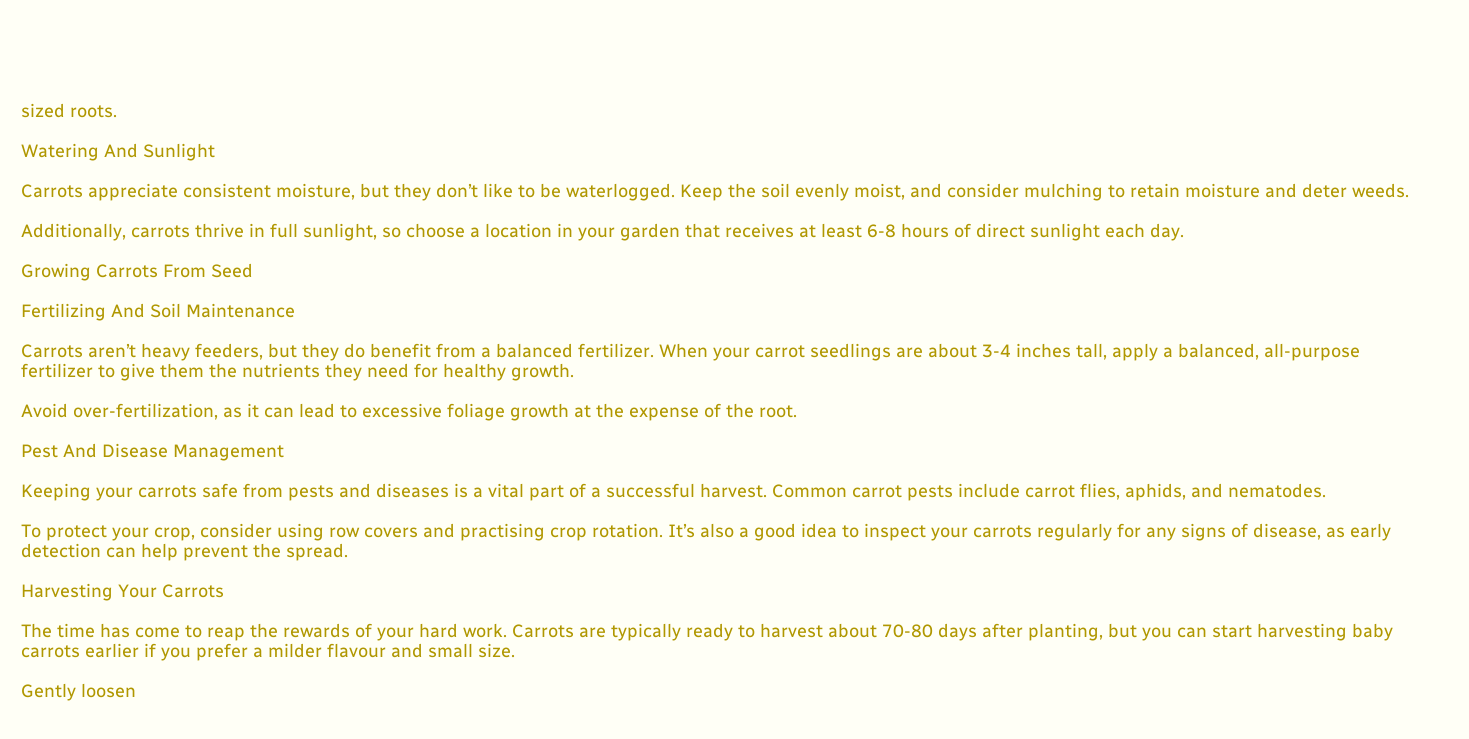sized roots.

Watering And Sunlight

Carrots appreciate consistent moisture, but they don’t like to be waterlogged. Keep the soil evenly moist, and consider mulching to retain moisture and deter weeds.

Additionally, carrots thrive in full sunlight, so choose a location in your garden that receives at least 6-8 hours of direct sunlight each day.

Growing Carrots From Seed

Fertilizing And Soil Maintenance

Carrots aren’t heavy feeders, but they do benefit from a balanced fertilizer. When your carrot seedlings are about 3-4 inches tall, apply a balanced, all-purpose fertilizer to give them the nutrients they need for healthy growth.

Avoid over-fertilization, as it can lead to excessive foliage growth at the expense of the root.

Pest And Disease Management

Keeping your carrots safe from pests and diseases is a vital part of a successful harvest. Common carrot pests include carrot flies, aphids, and nematodes.

To protect your crop, consider using row covers and practising crop rotation. It’s also a good idea to inspect your carrots regularly for any signs of disease, as early detection can help prevent the spread.

Harvesting Your Carrots

The time has come to reap the rewards of your hard work. Carrots are typically ready to harvest about 70-80 days after planting, but you can start harvesting baby carrots earlier if you prefer a milder flavour and small size.

Gently loosen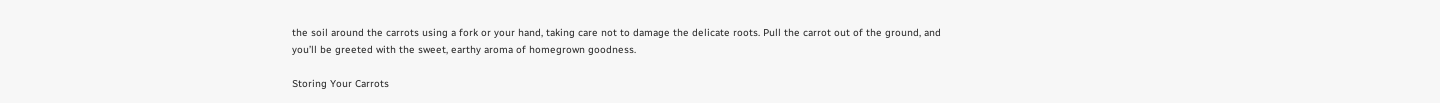the soil around the carrots using a fork or your hand, taking care not to damage the delicate roots. Pull the carrot out of the ground, and you’ll be greeted with the sweet, earthy aroma of homegrown goodness.

Storing Your Carrots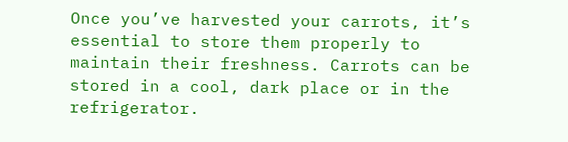Once you’ve harvested your carrots, it’s essential to store them properly to maintain their freshness. Carrots can be stored in a cool, dark place or in the refrigerator.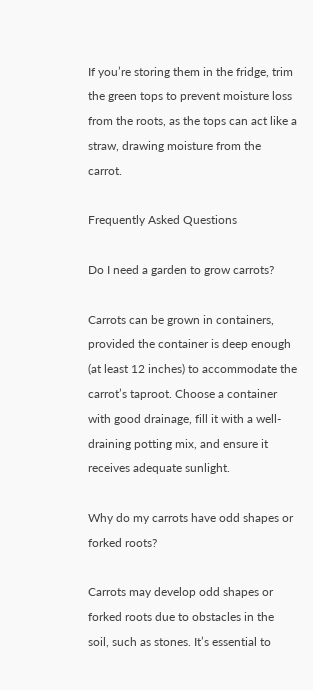If you’re storing them in the fridge, trim the green tops to prevent moisture loss from the roots, as the tops can act like a straw, drawing moisture from the carrot.

Frequently Asked Questions

Do I need a garden to grow carrots?

Carrots can be grown in containers, provided the container is deep enough (at least 12 inches) to accommodate the carrot’s taproot. Choose a container with good drainage, fill it with a well-draining potting mix, and ensure it receives adequate sunlight.

Why do my carrots have odd shapes or forked roots?

Carrots may develop odd shapes or forked roots due to obstacles in the soil, such as stones. It’s essential to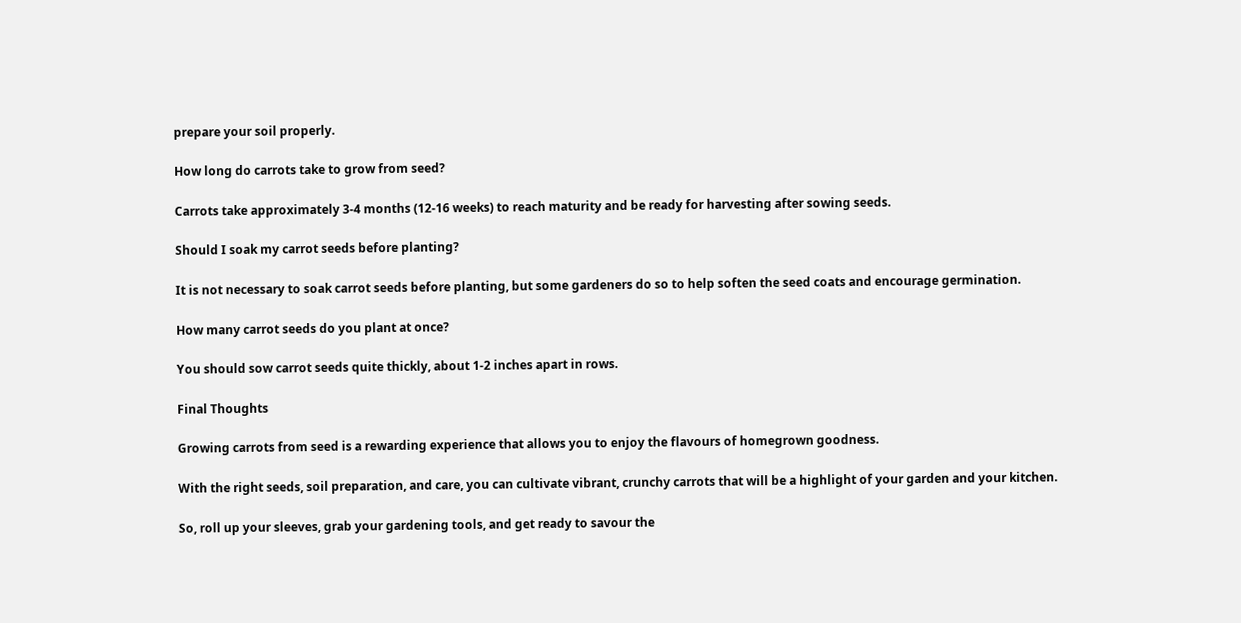prepare your soil properly.

How long do carrots take to grow from seed?

Carrots take approximately 3-4 months (12-16 weeks) to reach maturity and be ready for harvesting after sowing seeds.

Should I soak my carrot seeds before planting?

It is not necessary to soak carrot seeds before planting, but some gardeners do so to help soften the seed coats and encourage germination.

How many carrot seeds do you plant at once?

You should sow carrot seeds quite thickly, about 1-2 inches apart in rows.

Final Thoughts

Growing carrots from seed is a rewarding experience that allows you to enjoy the flavours of homegrown goodness.

With the right seeds, soil preparation, and care, you can cultivate vibrant, crunchy carrots that will be a highlight of your garden and your kitchen.

So, roll up your sleeves, grab your gardening tools, and get ready to savour the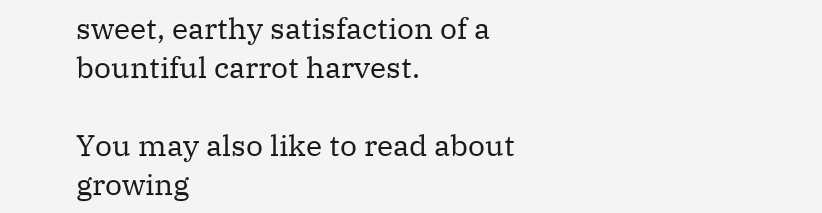sweet, earthy satisfaction of a bountiful carrot harvest.

You may also like to read about growing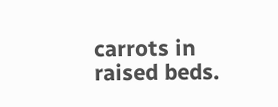carrots in raised beds.